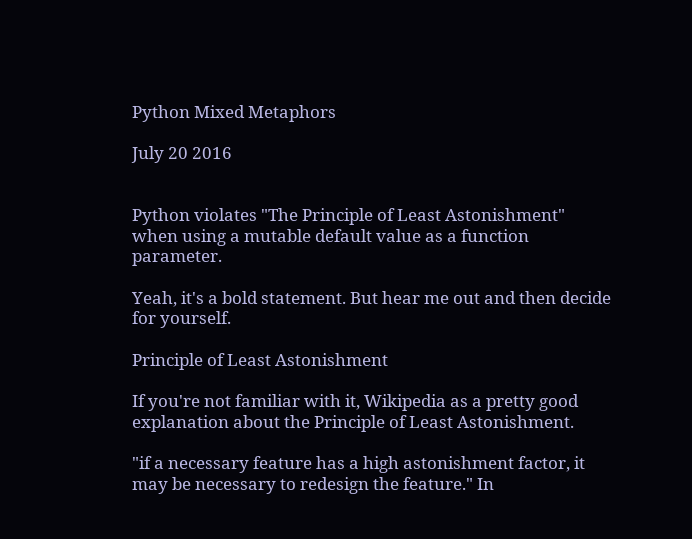Python Mixed Metaphors

July 20 2016


Python violates "The Principle of Least Astonishment" when using a mutable default value as a function parameter.

Yeah, it's a bold statement. But hear me out and then decide for yourself.

Principle of Least Astonishment

If you're not familiar with it, Wikipedia as a pretty good explanation about the Principle of Least Astonishment.

"if a necessary feature has a high astonishment factor, it may be necessary to redesign the feature." In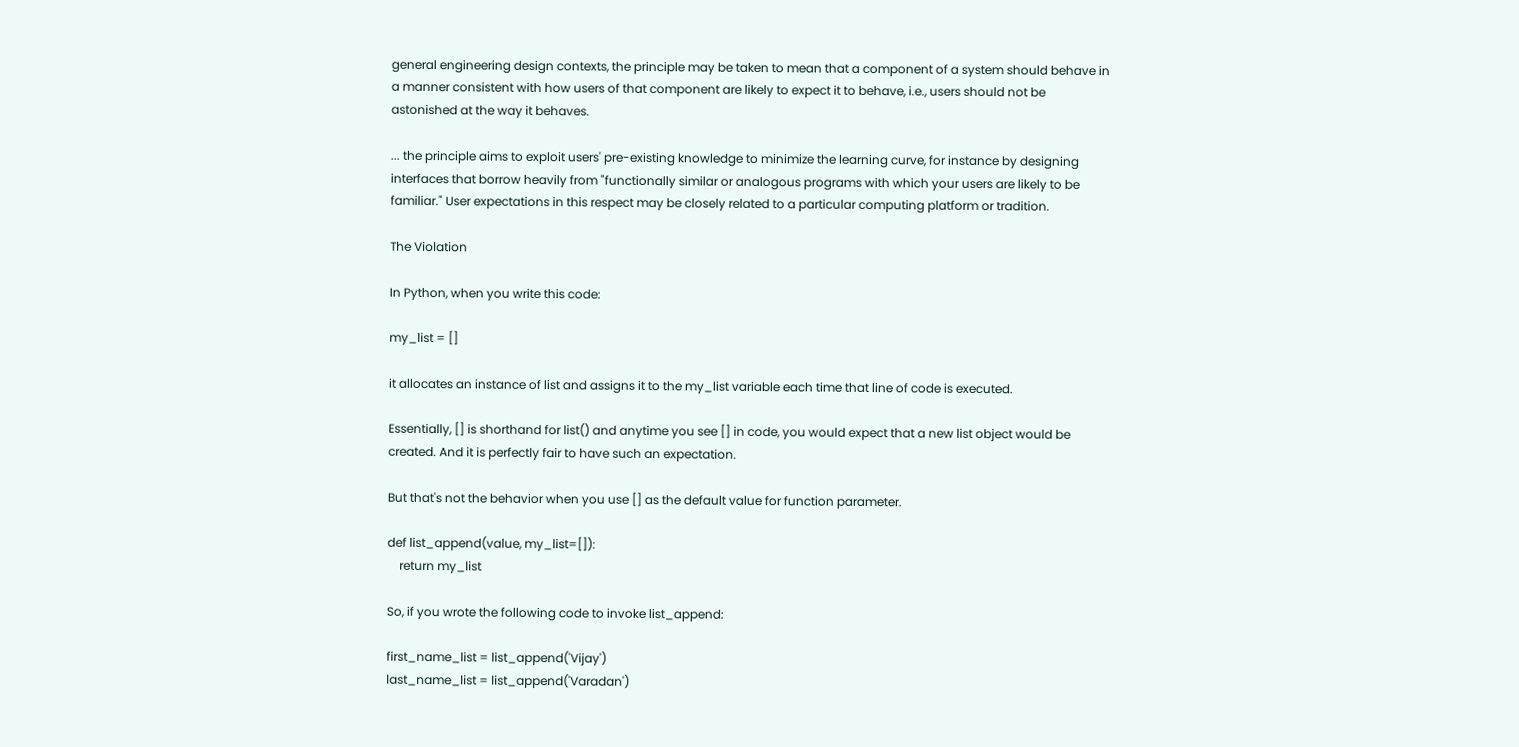general engineering design contexts, the principle may be taken to mean that a component of a system should behave in a manner consistent with how users of that component are likely to expect it to behave, i.e., users should not be astonished at the way it behaves.

... the principle aims to exploit users' pre-existing knowledge to minimize the learning curve, for instance by designing interfaces that borrow heavily from "functionally similar or analogous programs with which your users are likely to be familiar." User expectations in this respect may be closely related to a particular computing platform or tradition.

The Violation

In Python, when you write this code:

my_list = []

it allocates an instance of list and assigns it to the my_list variable each time that line of code is executed.

Essentially, [] is shorthand for list() and anytime you see [] in code, you would expect that a new list object would be created. And it is perfectly fair to have such an expectation.

But that's not the behavior when you use [] as the default value for function parameter.

def list_append(value, my_list=[]):
    return my_list

So, if you wrote the following code to invoke list_append:

first_name_list = list_append('Vijay')
last_name_list = list_append('Varadan')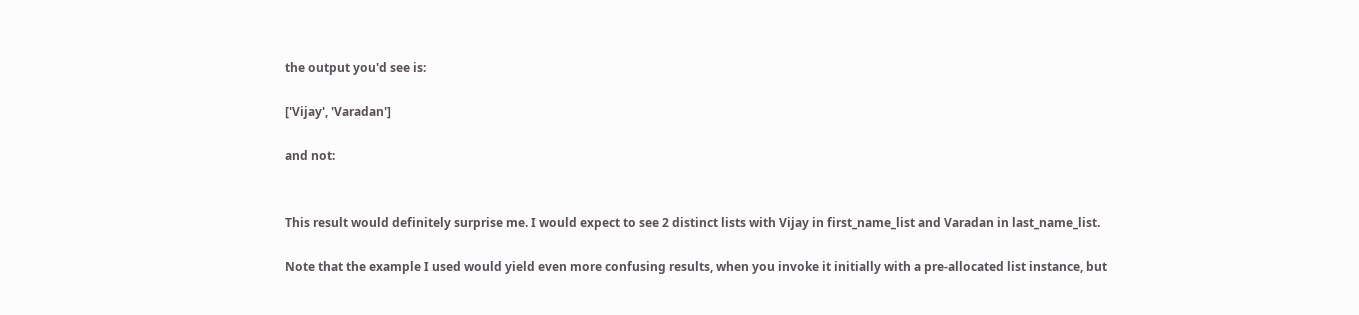the output you'd see is:

['Vijay', 'Varadan']

and not:


This result would definitely surprise me. I would expect to see 2 distinct lists with Vijay in first_name_list and Varadan in last_name_list.

Note that the example I used would yield even more confusing results, when you invoke it initially with a pre-allocated list instance, but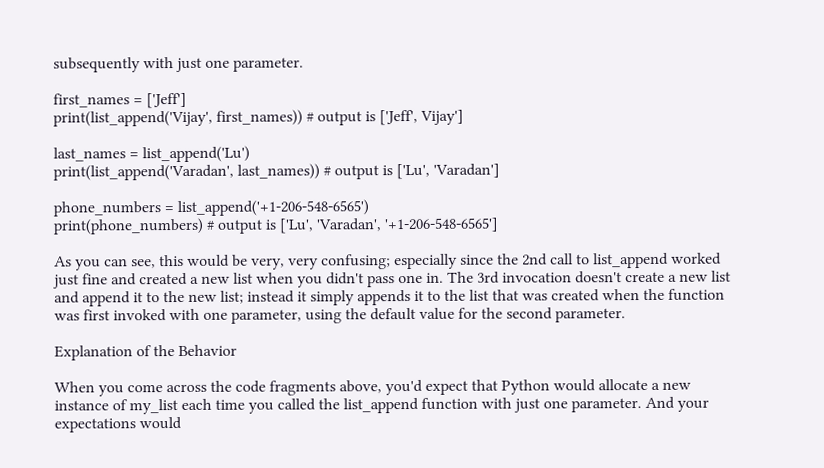subsequently with just one parameter.

first_names = ['Jeff']
print(list_append('Vijay', first_names)) # output is ['Jeff', Vijay']

last_names = list_append('Lu')
print(list_append('Varadan', last_names)) # output is ['Lu', 'Varadan']

phone_numbers = list_append('+1-206-548-6565')
print(phone_numbers) # output is ['Lu', 'Varadan', '+1-206-548-6565']

As you can see, this would be very, very confusing; especially since the 2nd call to list_append worked just fine and created a new list when you didn't pass one in. The 3rd invocation doesn't create a new list and append it to the new list; instead it simply appends it to the list that was created when the function was first invoked with one parameter, using the default value for the second parameter.

Explanation of the Behavior

When you come across the code fragments above, you'd expect that Python would allocate a new instance of my_list each time you called the list_append function with just one parameter. And your expectations would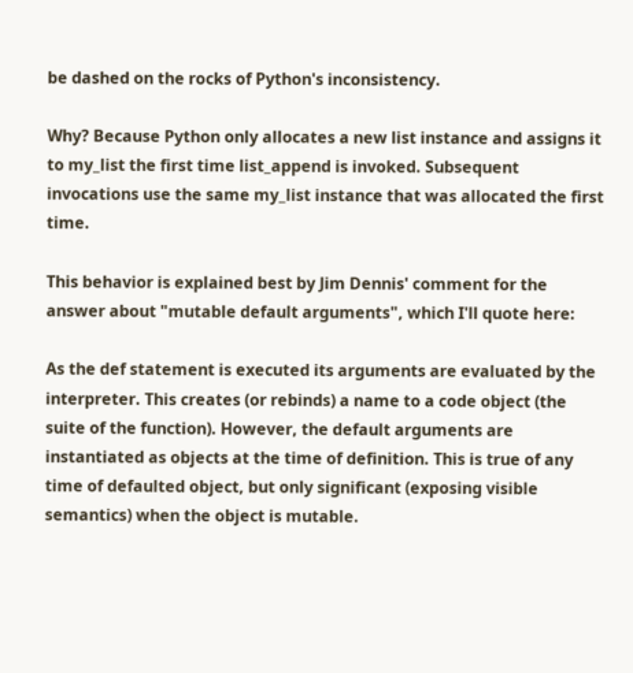be dashed on the rocks of Python's inconsistency.

Why? Because Python only allocates a new list instance and assigns it to my_list the first time list_append is invoked. Subsequent invocations use the same my_list instance that was allocated the first time.

This behavior is explained best by Jim Dennis' comment for the answer about "mutable default arguments", which I'll quote here:

As the def statement is executed its arguments are evaluated by the interpreter. This creates (or rebinds) a name to a code object (the suite of the function). However, the default arguments are instantiated as objects at the time of definition. This is true of any time of defaulted object, but only significant (exposing visible semantics) when the object is mutable.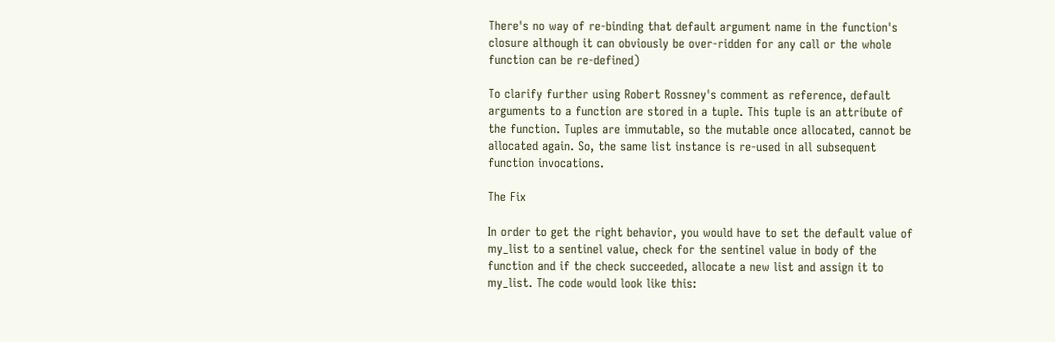There's no way of re-binding that default argument name in the function's closure although it can obviously be over-ridden for any call or the whole function can be re-defined)

To clarify further using Robert Rossney's comment as reference, default arguments to a function are stored in a tuple. This tuple is an attribute of the function. Tuples are immutable, so the mutable once allocated, cannot be allocated again. So, the same list instance is re-used in all subsequent function invocations.

The Fix

In order to get the right behavior, you would have to set the default value of my_list to a sentinel value, check for the sentinel value in body of the function and if the check succeeded, allocate a new list and assign it to my_list. The code would look like this: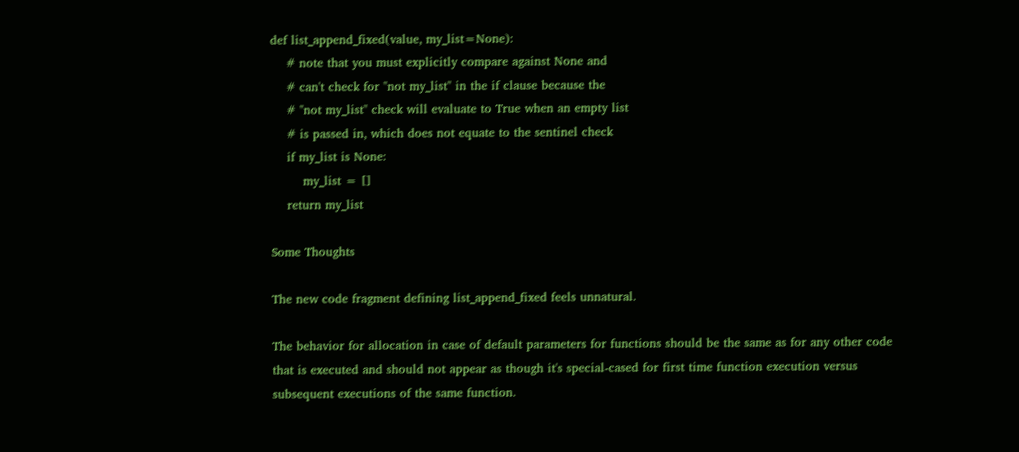def list_append_fixed(value, my_list=None):
    # note that you must explicitly compare against None and
    # can't check for "not my_list" in the if clause because the
    # "not my_list" check will evaluate to True when an empty list
    # is passed in, which does not equate to the sentinel check
    if my_list is None:
        my_list = []
    return my_list

Some Thoughts

The new code fragment defining list_append_fixed feels unnatural.

The behavior for allocation in case of default parameters for functions should be the same as for any other code that is executed and should not appear as though it's special-cased for first time function execution versus subsequent executions of the same function.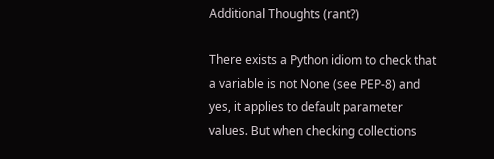Additional Thoughts (rant?)

There exists a Python idiom to check that a variable is not None (see PEP-8) and yes, it applies to default parameter values. But when checking collections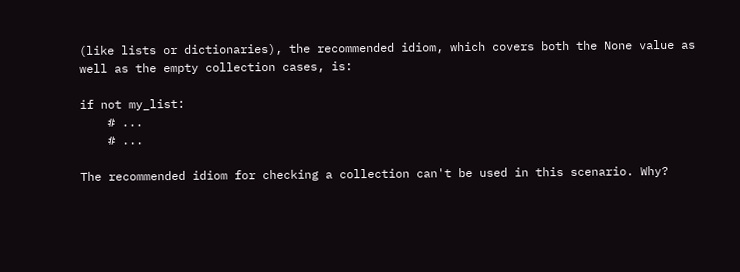(like lists or dictionaries), the recommended idiom, which covers both the None value as well as the empty collection cases, is:

if not my_list:
    # ...
    # ...

The recommended idiom for checking a collection can't be used in this scenario. Why?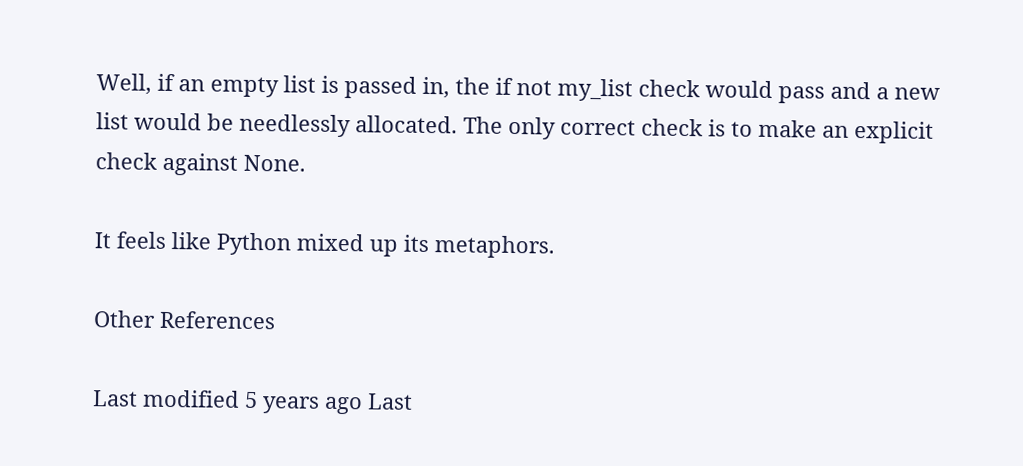Well, if an empty list is passed in, the if not my_list check would pass and a new list would be needlessly allocated. The only correct check is to make an explicit check against None.

It feels like Python mixed up its metaphors.

Other References

Last modified 5 years ago Last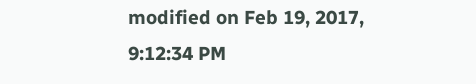modified on Feb 19, 2017, 9:12:34 PM